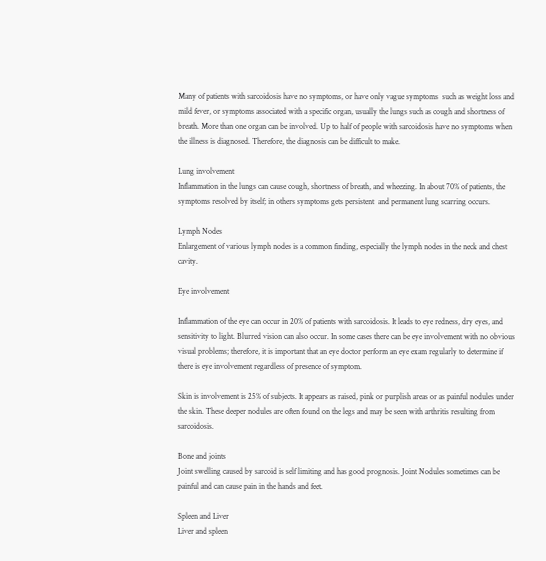Many of patients with sarcoidosis have no symptoms, or have only vague symptoms  such as weight loss and mild fever, or symptoms associated with a specific organ, usually the lungs such as cough and shortness of breath. More than one organ can be involved. Up to half of people with sarcoidosis have no symptoms when the illness is diagnosed. Therefore, the diagnosis can be difficult to make.

Lung involvement
Inflammation in the lungs can cause cough, shortness of breath, and wheezing. In about 70% of patients, the symptoms resolved by itself; in others symptoms gets persistent  and permanent lung scarring occurs.

Lymph Nodes
Enlargement of various lymph nodes is a common finding, especially the lymph nodes in the neck and chest cavity.

Eye involvement

Inflammation of the eye can occur in 20% of patients with sarcoidosis. It leads to eye redness, dry eyes, and sensitivity to light. Blurred vision can also occur. In some cases there can be eye involvement with no obvious visual problems; therefore, it is important that an eye doctor perform an eye exam regularly to determine if there is eye involvement regardless of presence of symptom.

Skin is involvement is 25% of subjects. It appears as raised, pink or purplish areas or as painful nodules under the skin. These deeper nodules are often found on the legs and may be seen with arthritis resulting from sarcoidosis.

Bone and joints
Joint swelling caused by sarcoid is self limiting and has good prognosis. Joint Nodules sometimes can be painful and can cause pain in the hands and feet.

Spleen and Liver
Liver and spleen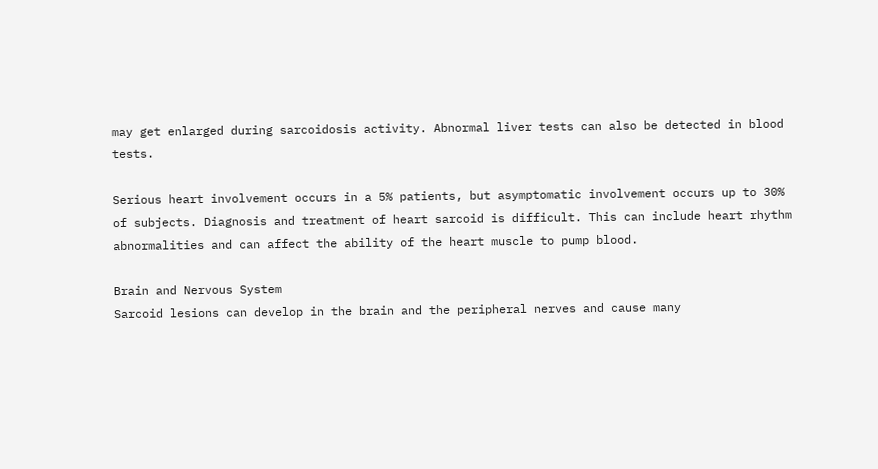may get enlarged during sarcoidosis activity. Abnormal liver tests can also be detected in blood tests.

Serious heart involvement occurs in a 5% patients, but asymptomatic involvement occurs up to 30% of subjects. Diagnosis and treatment of heart sarcoid is difficult. This can include heart rhythm abnormalities and can affect the ability of the heart muscle to pump blood.

Brain and Nervous System
Sarcoid lesions can develop in the brain and the peripheral nerves and cause many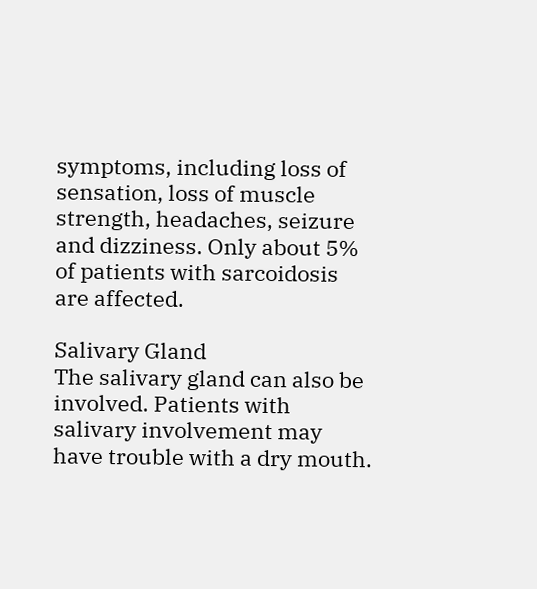symptoms, including loss of sensation, loss of muscle strength, headaches, seizure and dizziness. Only about 5% of patients with sarcoidosis are affected.

Salivary Gland
The salivary gland can also be involved. Patients with salivary involvement may have trouble with a dry mouth.